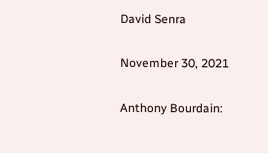David Senra

November 30, 2021

Anthony Bourdain: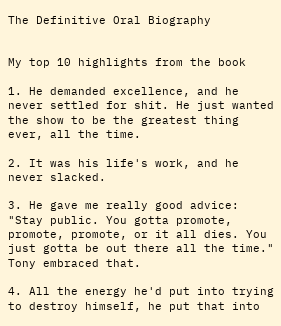The Definitive Oral Biography


My top 10 highlights from the book

1. He demanded excellence, and he never settled for shit. He just wanted the show to be the greatest thing ever, all the time.

2. It was his life's work, and he never slacked.

3. He gave me really good advice: "Stay public. You gotta promote, promote, promote, or it all dies. You just gotta be out there all the time." Tony embraced that.

4. All the energy he'd put into trying to destroy himself, he put that into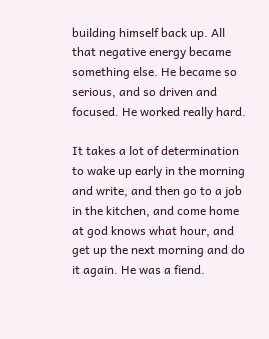building himself back up. All that negative energy became something else. He became so serious, and so driven and focused. He worked really hard.

It takes a lot of determination to wake up early in the morning and write, and then go to a job in the kitchen, and come home at god knows what hour, and get up the next morning and do it again. He was a fiend.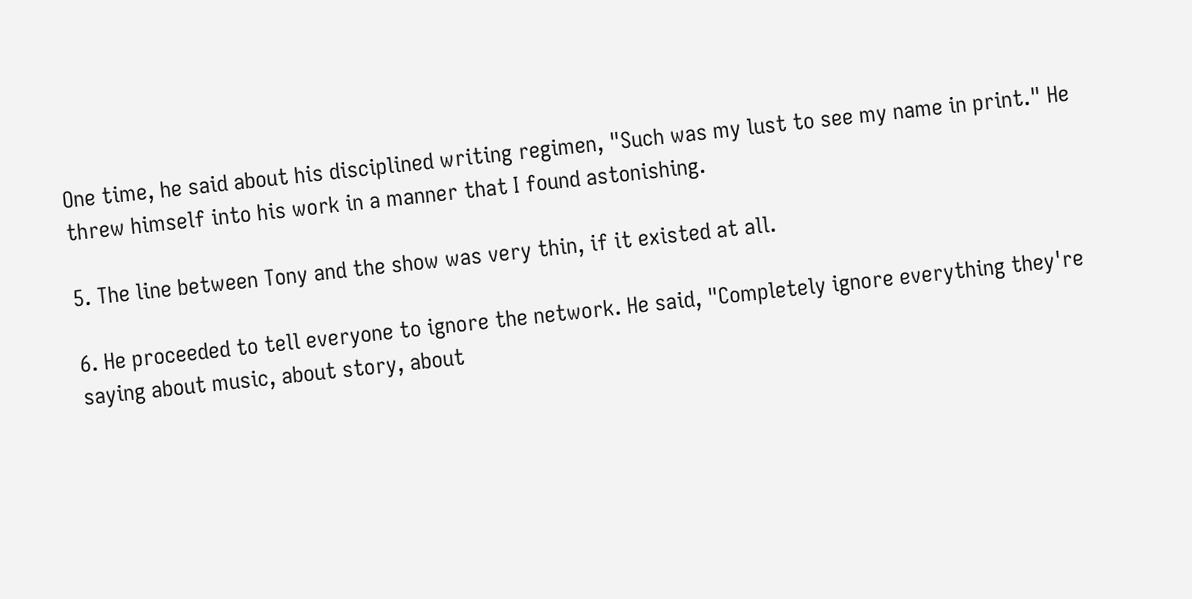One time, he said about his disciplined writing regimen, "Such was my lust to see my name in print." He threw himself into his work in a manner that I found astonishing.

5. The line between Tony and the show was very thin, if it existed at all.

6. He proceeded to tell everyone to ignore the network. He said, "Completely ignore everything they're saying about music, about story, about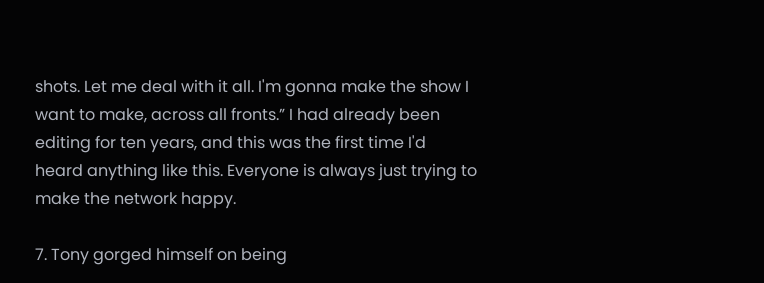shots. Let me deal with it all. I'm gonna make the show I want to make, across all fronts.” I had already been editing for ten years, and this was the first time I'd heard anything like this. Everyone is always just trying to make the network happy.

7. Tony gorged himself on being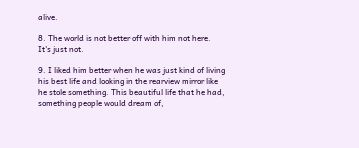alive.

8. The world is not better off with him not here. It's just not.

9. I liked him better when he was just kind of living his best life and looking in the rearview mirror like he stole something. This beautiful life that he had, something people would dream of,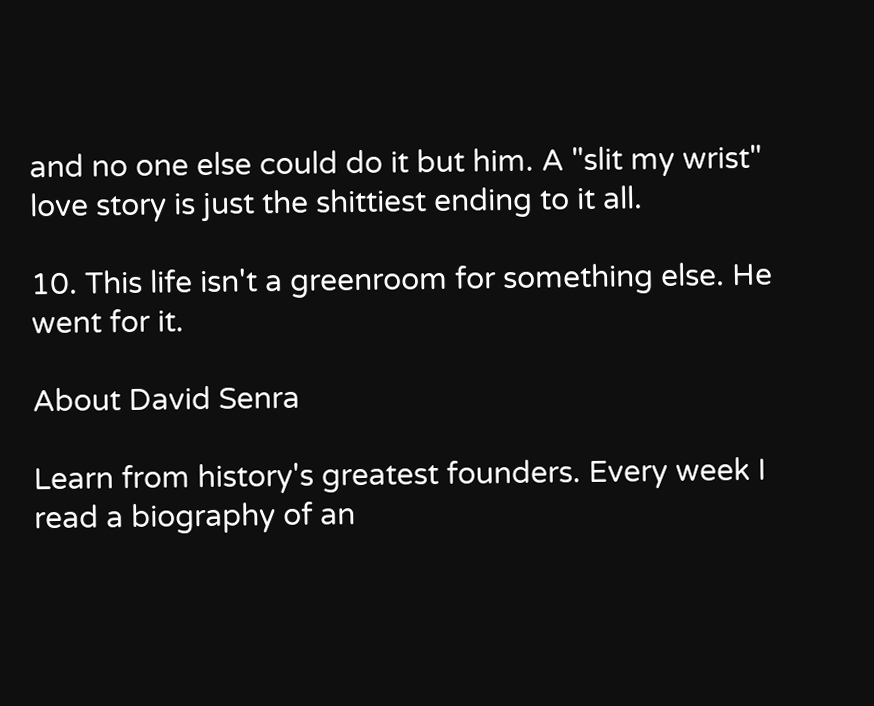and no one else could do it but him. A "slit my wrist" love story is just the shittiest ending to it all.

10. This life isn't a greenroom for something else. He went for it.

About David Senra

Learn from history's greatest founders. Every week I read a biography of an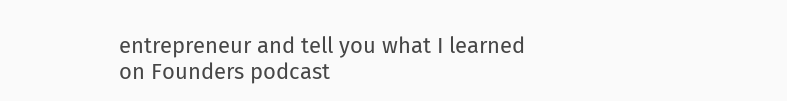entrepreneur and tell you what I learned on Founders podcast